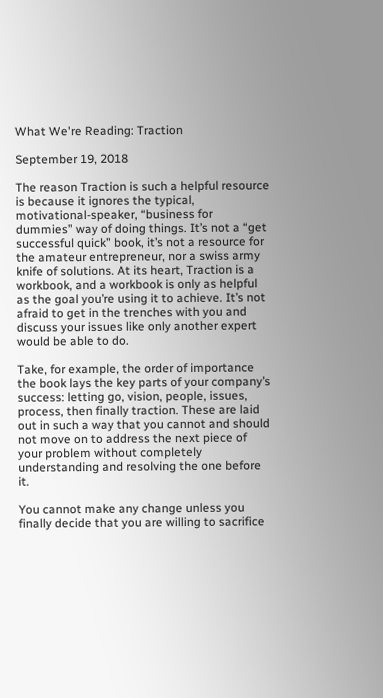What We're Reading: Traction

September 19, 2018

The reason Traction is such a helpful resource is because it ignores the typical, motivational-speaker, “business for dummies” way of doing things. It’s not a “get successful quick” book, it’s not a resource for the amateur entrepreneur, nor a swiss army knife of solutions. At its heart, Traction is a workbook, and a workbook is only as helpful as the goal you’re using it to achieve. It’s not afraid to get in the trenches with you and discuss your issues like only another expert would be able to do.

Take, for example, the order of importance the book lays the key parts of your company’s success: letting go, vision, people, issues, process, then finally traction. These are laid out in such a way that you cannot and should not move on to address the next piece of your problem without completely understanding and resolving the one before it.

You cannot make any change unless you finally decide that you are willing to sacrifice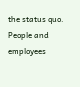the status quo. People and employees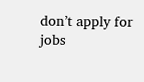don’t apply for jobs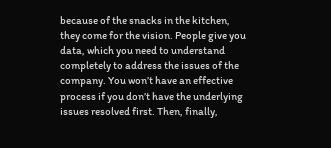because of the snacks in the kitchen, they come for the vision. People give you data, which you need to understand completely to address the issues of the company. You won’t have an effective process if you don’t have the underlying issues resolved first. Then, finally,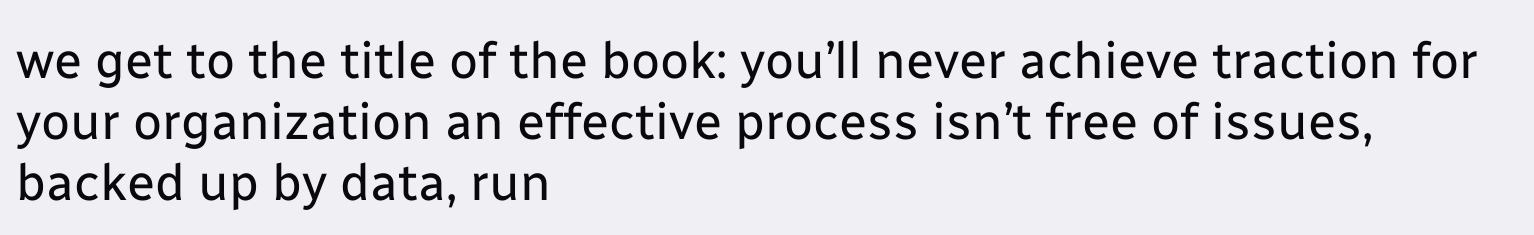we get to the title of the book: you’ll never achieve traction for your organization an effective process isn’t free of issues, backed up by data, run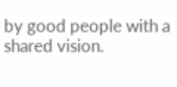by good people with a shared vision.